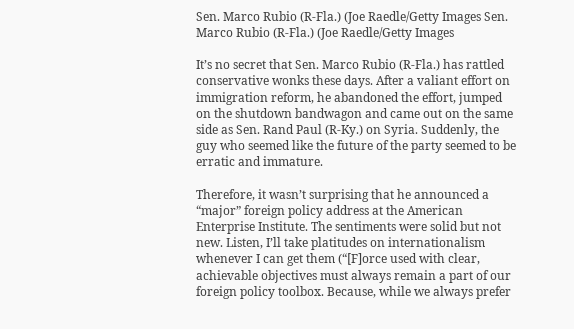Sen. Marco Rubio (R-Fla.) (Joe Raedle/Getty Images Sen. Marco Rubio (R-Fla.) (Joe Raedle/Getty Images

It’s no secret that Sen. Marco Rubio (R-Fla.) has rattled conservative wonks these days. After a valiant effort on immigration reform, he abandoned the effort, jumped on the shutdown bandwagon and came out on the same side as Sen. Rand Paul (R-Ky.) on Syria. Suddenly, the guy who seemed like the future of the party seemed to be erratic and immature.

Therefore, it wasn’t surprising that he announced a “major” foreign policy address at the American Enterprise Institute. The sentiments were solid but not new. Listen, I’ll take platitudes on internationalism whenever I can get them (“[F]orce used with clear, achievable objectives must always remain a part of our foreign policy toolbox. Because, while we always prefer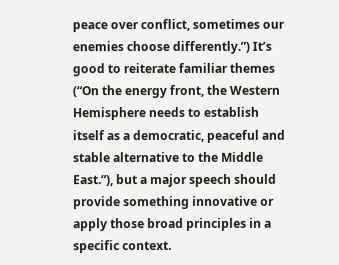peace over conflict, sometimes our enemies choose differently.”) It’s good to reiterate familiar themes (“On the energy front, the Western Hemisphere needs to establish itself as a democratic, peaceful and stable alternative to the Middle East.”), but a major speech should provide something innovative or apply those broad principles in a specific context.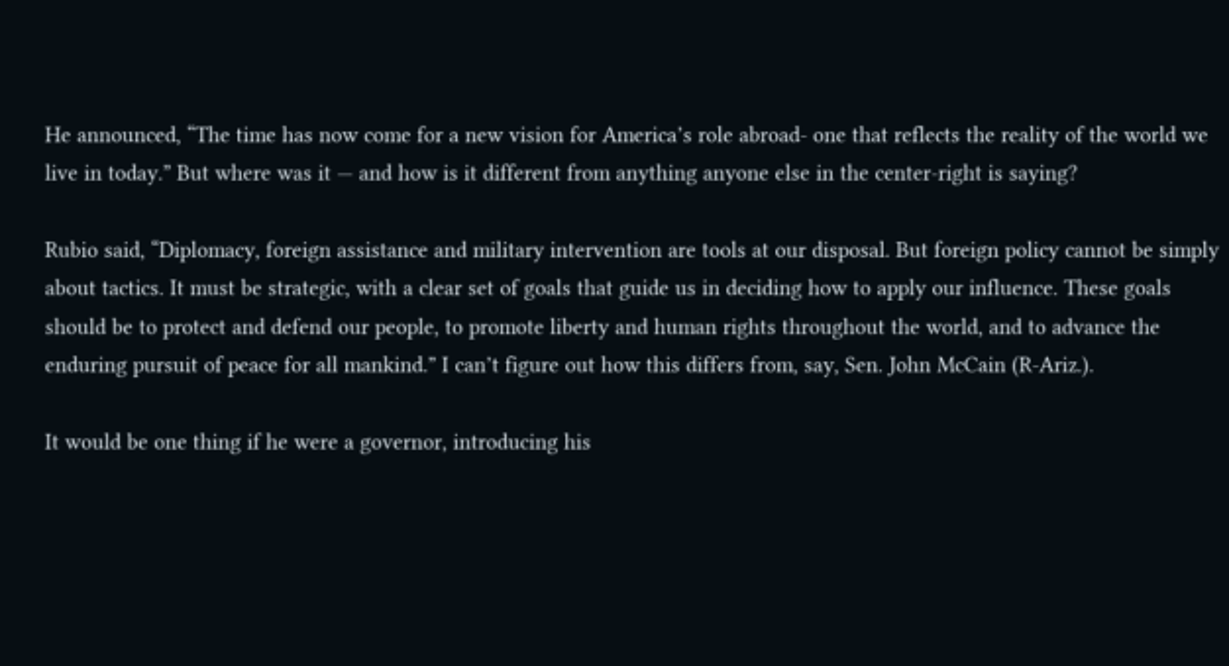He announced, “The time has now come for a new vision for America’s role abroad- one that reflects the reality of the world we live in today.” But where was it — and how is it different from anything anyone else in the center-right is saying?

Rubio said, “Diplomacy, foreign assistance and military intervention are tools at our disposal. But foreign policy cannot be simply about tactics. It must be strategic, with a clear set of goals that guide us in deciding how to apply our influence. These goals should be to protect and defend our people, to promote liberty and human rights throughout the world, and to advance the enduring pursuit of peace for all mankind.” I can’t figure out how this differs from, say, Sen. John McCain (R-Ariz.).

It would be one thing if he were a governor, introducing his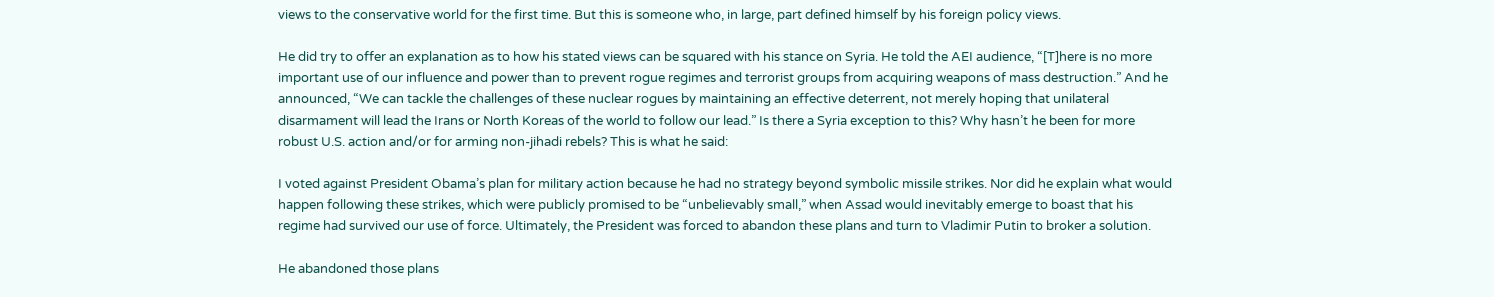views to the conservative world for the first time. But this is someone who, in large, part defined himself by his foreign policy views.

He did try to offer an explanation as to how his stated views can be squared with his stance on Syria. He told the AEI audience, “[T]here is no more important use of our influence and power than to prevent rogue regimes and terrorist groups from acquiring weapons of mass destruction.” And he announced, “We can tackle the challenges of these nuclear rogues by maintaining an effective deterrent, not merely hoping that unilateral disarmament will lead the Irans or North Koreas of the world to follow our lead.” Is there a Syria exception to this? Why hasn’t he been for more robust U.S. action and/or for arming non-jihadi rebels? This is what he said:

I voted against President Obama’s plan for military action because he had no strategy beyond symbolic missile strikes. Nor did he explain what would happen following these strikes, which were publicly promised to be “unbelievably small,” when Assad would inevitably emerge to boast that his regime had survived our use of force. Ultimately, the President was forced to abandon these plans and turn to Vladimir Putin to broker a solution.

He abandoned those plans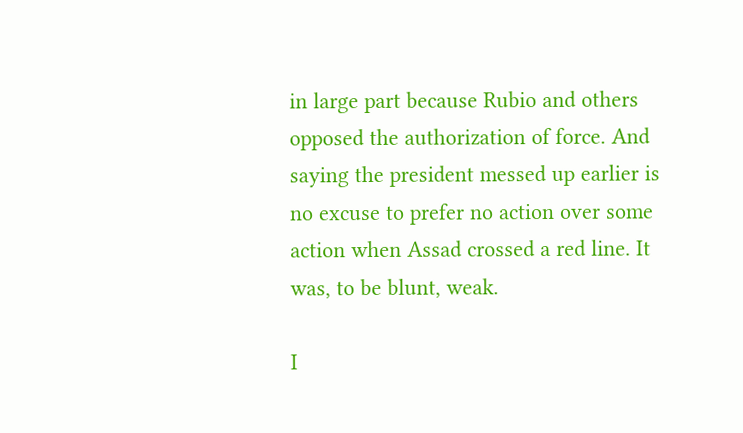in large part because Rubio and others opposed the authorization of force. And saying the president messed up earlier is no excuse to prefer no action over some action when Assad crossed a red line. It was, to be blunt, weak.

I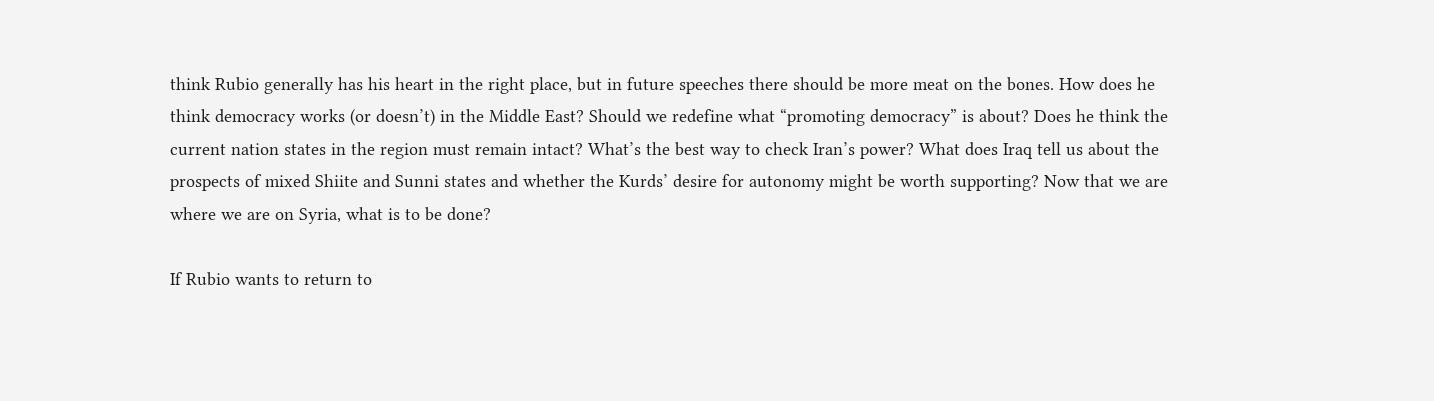think Rubio generally has his heart in the right place, but in future speeches there should be more meat on the bones. How does he think democracy works (or doesn’t) in the Middle East? Should we redefine what “promoting democracy” is about? Does he think the current nation states in the region must remain intact? What’s the best way to check Iran’s power? What does Iraq tell us about the prospects of mixed Shiite and Sunni states and whether the Kurds’ desire for autonomy might be worth supporting? Now that we are where we are on Syria, what is to be done?

If Rubio wants to return to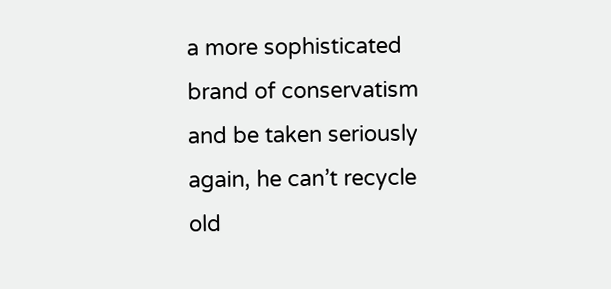a more sophisticated brand of conservatism and be taken seriously again, he can’t recycle old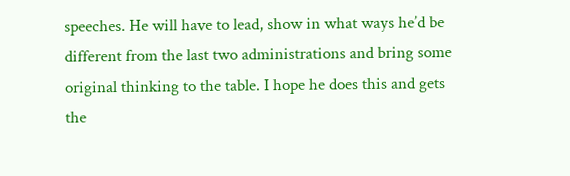speeches. He will have to lead, show in what ways he’d be different from the last two administrations and bring some original thinking to the table. I hope he does this and gets the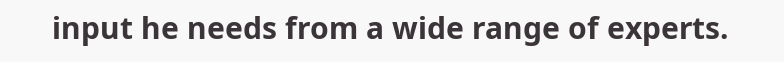input he needs from a wide range of experts.